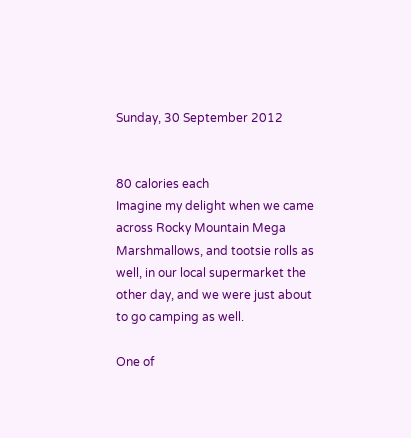Sunday, 30 September 2012


80 calories each
Imagine my delight when we came across Rocky Mountain Mega Marshmallows, and tootsie rolls as well, in our local supermarket the other day, and we were just about to go camping as well.

One of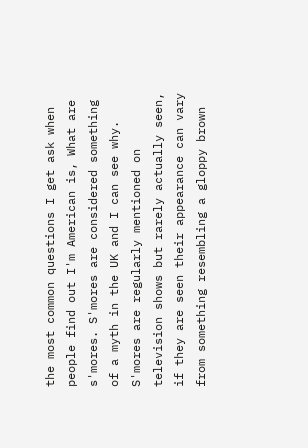the most common questions I get ask when people find out I'm American is, What are s'mores. S'mores are considered something of a myth in the UK and I can see why. S'mores are regularly mentioned on television shows but rarely actually seen, if they are seen their appearance can vary from something resembling a gloppy brown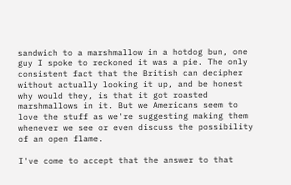sandwich to a marshmallow in a hotdog bun, one guy I spoke to reckoned it was a pie. The only consistent fact that the British can decipher without actually looking it up, and be honest why would they, is that it got roasted marshmallows in it. But we Americans seem to love the stuff as we're suggesting making them whenever we see or even discuss the possibility of an open flame.

I've come to accept that the answer to that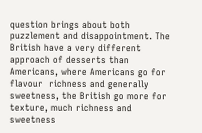question brings about both puzzlement and disappointment. The British have a very different approach of desserts than Americans, where Americans go for flavour  richness and generally sweetness, the British go more for texture, much richness and sweetness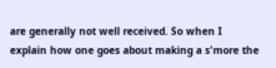are generally not well received. So when I explain how one goes about making a s'more the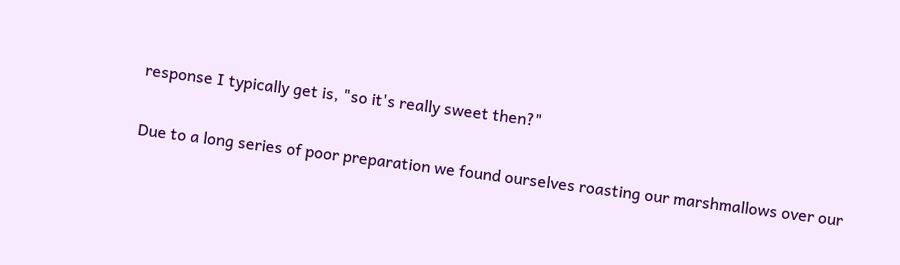response I typically get is, "so it's really sweet then?"

Due to a long series of poor preparation we found ourselves roasting our marshmallows over our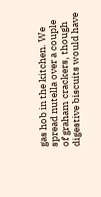gas hob in the kitchen. We spread nutella over a couple of graham crackers, though digestive biscuits would have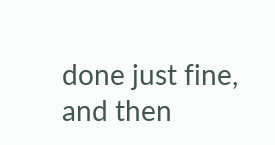done just fine, and then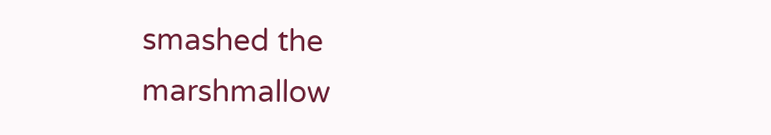smashed the marshmallow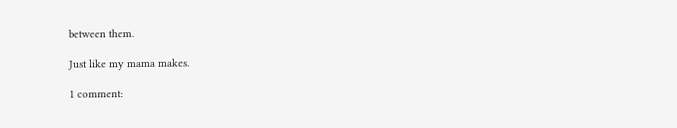between them.

Just like my mama makes.

1 comment: